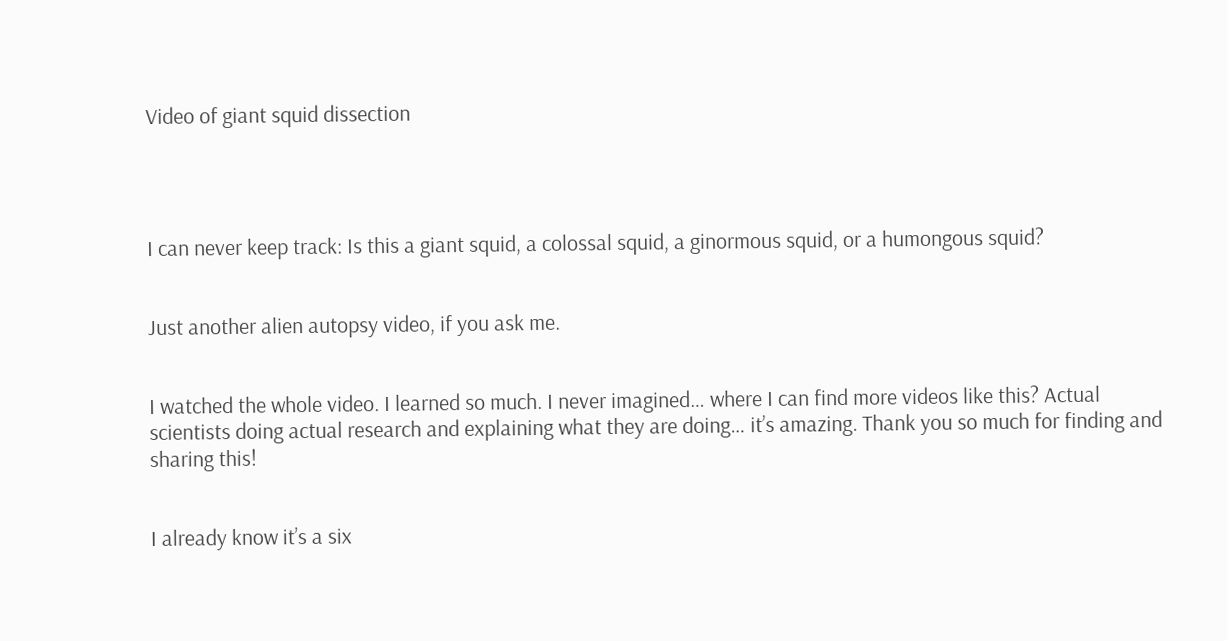Video of giant squid dissection




I can never keep track: Is this a giant squid, a colossal squid, a ginormous squid, or a humongous squid?


Just another alien autopsy video, if you ask me.


I watched the whole video. I learned so much. I never imagined… where I can find more videos like this? Actual scientists doing actual research and explaining what they are doing… it’s amazing. Thank you so much for finding and sharing this!


I already know it’s a six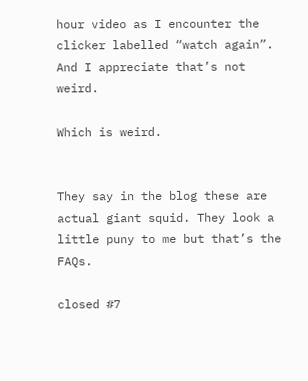hour video as I encounter the clicker labelled “watch again”. And I appreciate that’s not weird.

Which is weird.


They say in the blog these are actual giant squid. They look a little puny to me but that’s the FAQs.

closed #7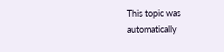This topic was automatically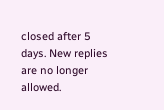closed after 5 days. New replies are no longer allowed.